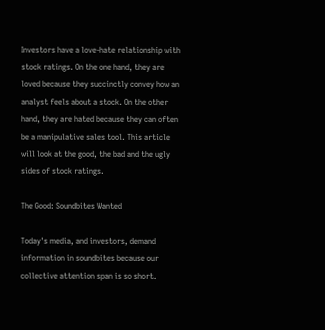Investors have a love-hate relationship with stock ratings. On the one hand, they are loved because they succinctly convey how an analyst feels about a stock. On the other hand, they are hated because they can often be a manipulative sales tool. This article will look at the good, the bad and the ugly sides of stock ratings.

The Good: Soundbites Wanted

Today's media, and investors, demand information in soundbites because our collective attention span is so short.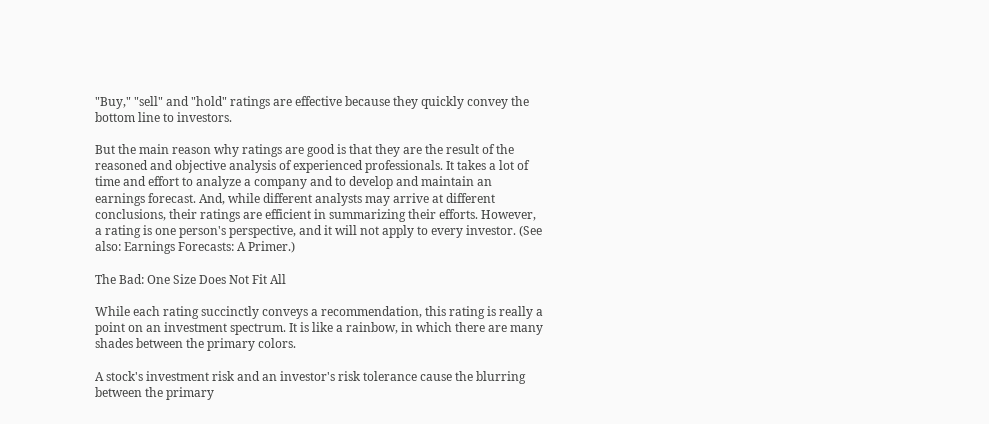"Buy," "sell" and "hold" ratings are effective because they quickly convey the bottom line to investors.

But the main reason why ratings are good is that they are the result of the reasoned and objective analysis of experienced professionals. It takes a lot of time and effort to analyze a company and to develop and maintain an earnings forecast. And, while different analysts may arrive at different conclusions, their ratings are efficient in summarizing their efforts. However, a rating is one person's perspective, and it will not apply to every investor. (See also: Earnings Forecasts: A Primer.)

The Bad: One Size Does Not Fit All

While each rating succinctly conveys a recommendation, this rating is really a point on an investment spectrum. It is like a rainbow, in which there are many shades between the primary colors.

A stock's investment risk and an investor's risk tolerance cause the blurring between the primary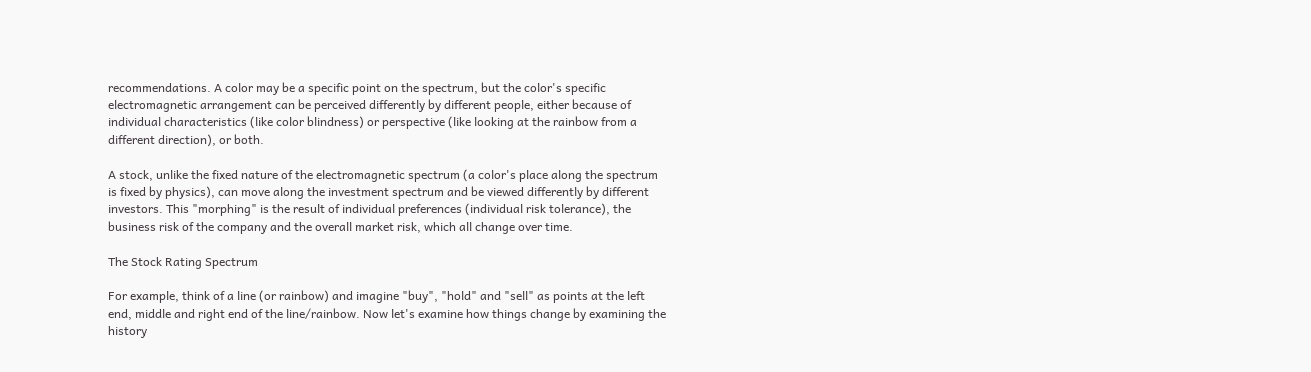recommendations. A color may be a specific point on the spectrum, but the color's specific electromagnetic arrangement can be perceived differently by different people, either because of individual characteristics (like color blindness) or perspective (like looking at the rainbow from a different direction), or both.

A stock, unlike the fixed nature of the electromagnetic spectrum (a color's place along the spectrum is fixed by physics), can move along the investment spectrum and be viewed differently by different investors. This "morphing" is the result of individual preferences (individual risk tolerance), the business risk of the company and the overall market risk, which all change over time.

The Stock Rating Spectrum

For example, think of a line (or rainbow) and imagine "buy", "hold" and "sell" as points at the left end, middle and right end of the line/rainbow. Now let's examine how things change by examining the history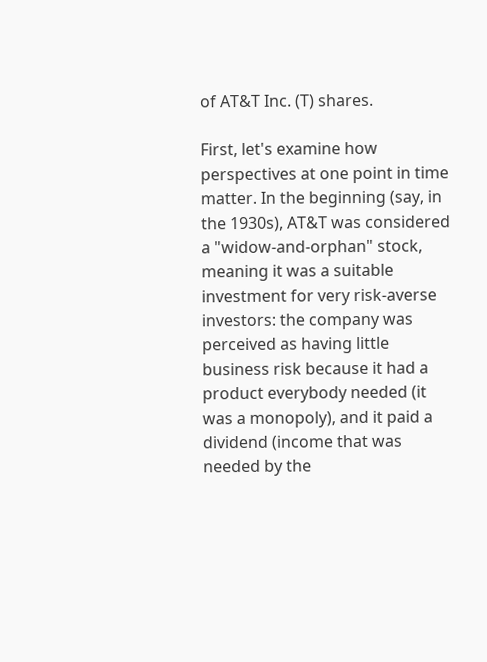of AT&T Inc. (T) shares.

First, let's examine how perspectives at one point in time matter. In the beginning (say, in the 1930s), AT&T was considered a "widow-and-orphan" stock, meaning it was a suitable investment for very risk-averse investors: the company was perceived as having little business risk because it had a product everybody needed (it was a monopoly), and it paid a dividend (income that was needed by the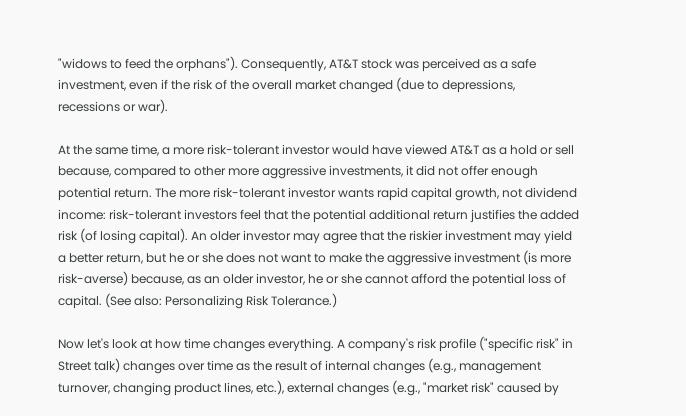"widows to feed the orphans"). Consequently, AT&T stock was perceived as a safe investment, even if the risk of the overall market changed (due to depressions, recessions or war).

At the same time, a more risk-tolerant investor would have viewed AT&T as a hold or sell because, compared to other more aggressive investments, it did not offer enough potential return. The more risk-tolerant investor wants rapid capital growth, not dividend income: risk-tolerant investors feel that the potential additional return justifies the added risk (of losing capital). An older investor may agree that the riskier investment may yield a better return, but he or she does not want to make the aggressive investment (is more risk-averse) because, as an older investor, he or she cannot afford the potential loss of capital. (See also: Personalizing Risk Tolerance.)

Now let's look at how time changes everything. A company's risk profile ("specific risk" in Street talk) changes over time as the result of internal changes (e.g., management turnover, changing product lines, etc.), external changes (e.g., "market risk" caused by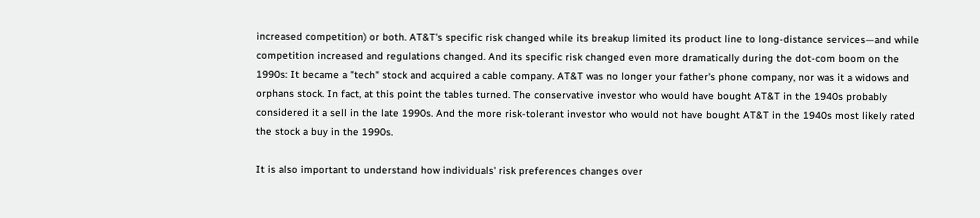increased competition) or both. AT&T's specific risk changed while its breakup limited its product line to long-distance services—and while competition increased and regulations changed. And its specific risk changed even more dramatically during the dot-com boom on the 1990s: It became a "tech" stock and acquired a cable company. AT&T was no longer your father's phone company, nor was it a widows and orphans stock. In fact, at this point the tables turned. The conservative investor who would have bought AT&T in the 1940s probably considered it a sell in the late 1990s. And the more risk-tolerant investor who would not have bought AT&T in the 1940s most likely rated the stock a buy in the 1990s.

It is also important to understand how individuals' risk preferences changes over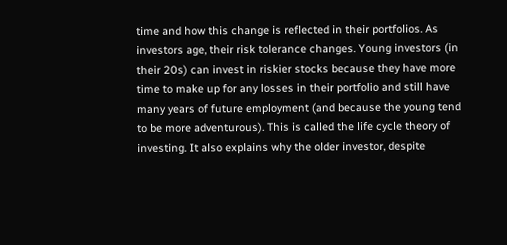time and how this change is reflected in their portfolios. As investors age, their risk tolerance changes. Young investors (in their 20s) can invest in riskier stocks because they have more time to make up for any losses in their portfolio and still have many years of future employment (and because the young tend to be more adventurous). This is called the life cycle theory of investing. It also explains why the older investor, despite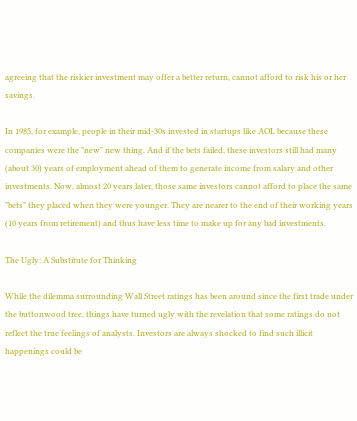agreeing that the riskier investment may offer a better return, cannot afford to risk his or her savings.

In 1985, for example, people in their mid-30s invested in startups like AOL because these companies were the "new" new thing. And if the bets failed, these investors still had many (about 30) years of employment ahead of them to generate income from salary and other investments. Now, almost 20 years later, those same investors cannot afford to place the same "bets" they placed when they were younger. They are nearer to the end of their working years (10 years from retirement) and thus have less time to make up for any bad investments.

The Ugly: A Substitute for Thinking

While the dilemma surrounding Wall Street ratings has been around since the first trade under the buttonwood tree, things have turned ugly with the revelation that some ratings do not reflect the true feelings of analysts. Investors are always shocked to find such illicit happenings could be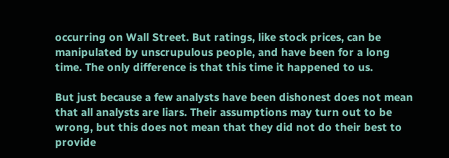occurring on Wall Street. But ratings, like stock prices, can be manipulated by unscrupulous people, and have been for a long time. The only difference is that this time it happened to us.

But just because a few analysts have been dishonest does not mean that all analysts are liars. Their assumptions may turn out to be wrong, but this does not mean that they did not do their best to provide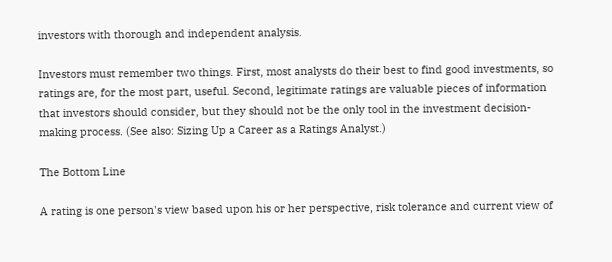investors with thorough and independent analysis.

Investors must remember two things. First, most analysts do their best to find good investments, so ratings are, for the most part, useful. Second, legitimate ratings are valuable pieces of information that investors should consider, but they should not be the only tool in the investment decision-making process. (See also: Sizing Up a Career as a Ratings Analyst.)

The Bottom Line

A rating is one person's view based upon his or her perspective, risk tolerance and current view of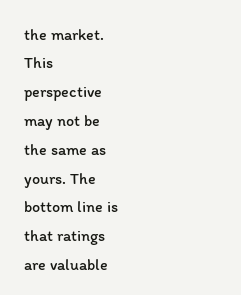the market. This perspective may not be the same as yours. The bottom line is that ratings are valuable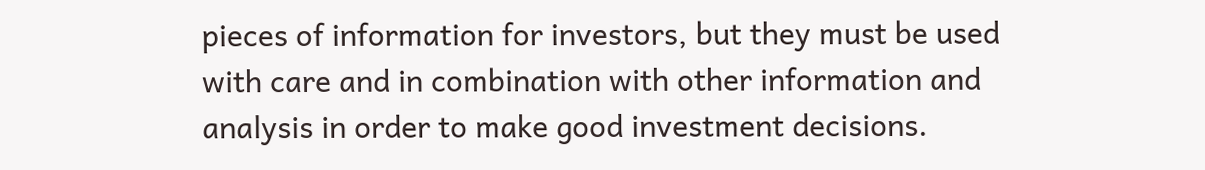pieces of information for investors, but they must be used with care and in combination with other information and analysis in order to make good investment decisions.